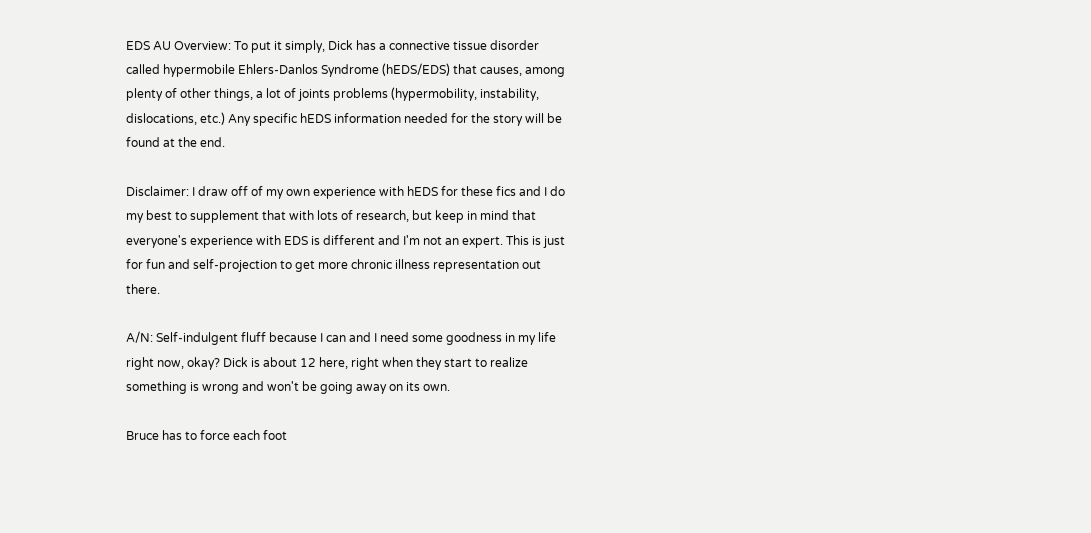EDS AU Overview: To put it simply, Dick has a connective tissue disorder called hypermobile Ehlers-Danlos Syndrome (hEDS/EDS) that causes, among plenty of other things, a lot of joints problems (hypermobility, instability, dislocations, etc.) Any specific hEDS information needed for the story will be found at the end.

Disclaimer: I draw off of my own experience with hEDS for these fics and I do my best to supplement that with lots of research, but keep in mind that everyone's experience with EDS is different and I'm not an expert. This is just for fun and self-projection to get more chronic illness representation out there.

A/N: Self-indulgent fluff because I can and I need some goodness in my life right now, okay? Dick is about 12 here, right when they start to realize something is wrong and won't be going away on its own.

Bruce has to force each foot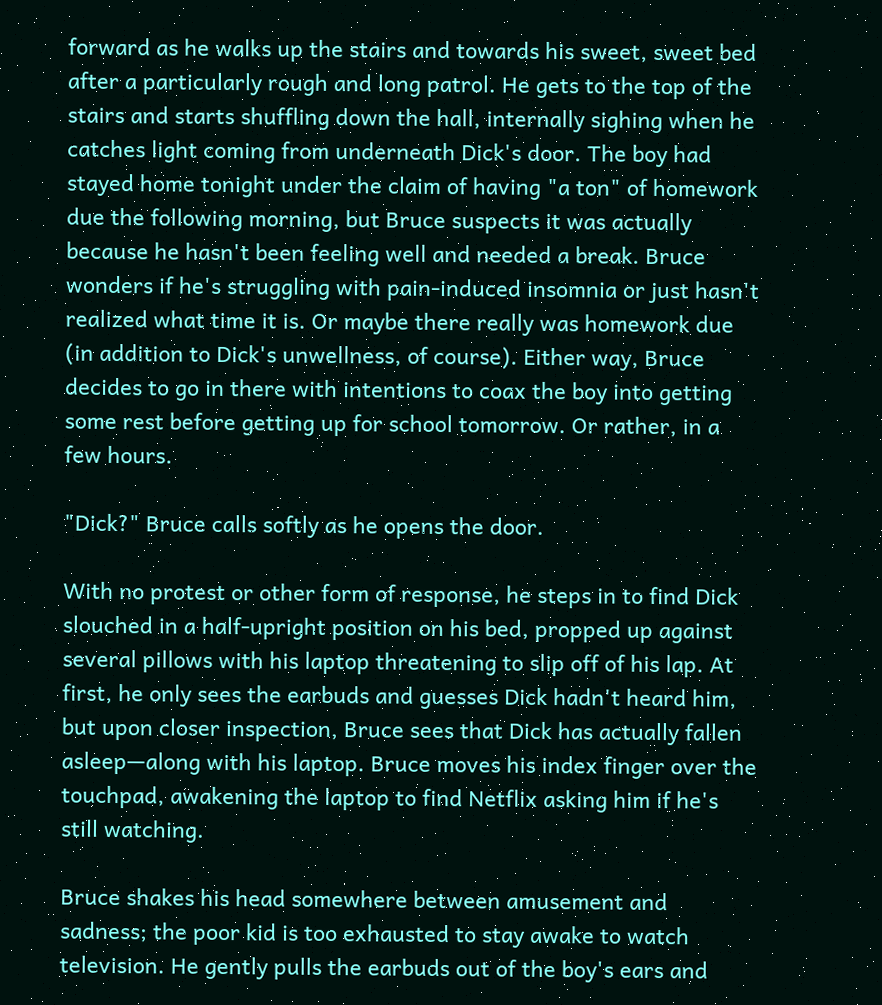forward as he walks up the stairs and towards his sweet, sweet bed after a particularly rough and long patrol. He gets to the top of the stairs and starts shuffling down the hall, internally sighing when he catches light coming from underneath Dick's door. The boy had stayed home tonight under the claim of having "a ton" of homework due the following morning, but Bruce suspects it was actually because he hasn't been feeling well and needed a break. Bruce wonders if he's struggling with pain-induced insomnia or just hasn't realized what time it is. Or maybe there really was homework due (in addition to Dick's unwellness, of course). Either way, Bruce decides to go in there with intentions to coax the boy into getting some rest before getting up for school tomorrow. Or rather, in a few hours.

"Dick?" Bruce calls softly as he opens the door.

With no protest or other form of response, he steps in to find Dick slouched in a half-upright position on his bed, propped up against several pillows with his laptop threatening to slip off of his lap. At first, he only sees the earbuds and guesses Dick hadn't heard him, but upon closer inspection, Bruce sees that Dick has actually fallen asleep—along with his laptop. Bruce moves his index finger over the touchpad, awakening the laptop to find Netflix asking him if he's still watching.

Bruce shakes his head somewhere between amusement and sadness; the poor kid is too exhausted to stay awake to watch television. He gently pulls the earbuds out of the boy's ears and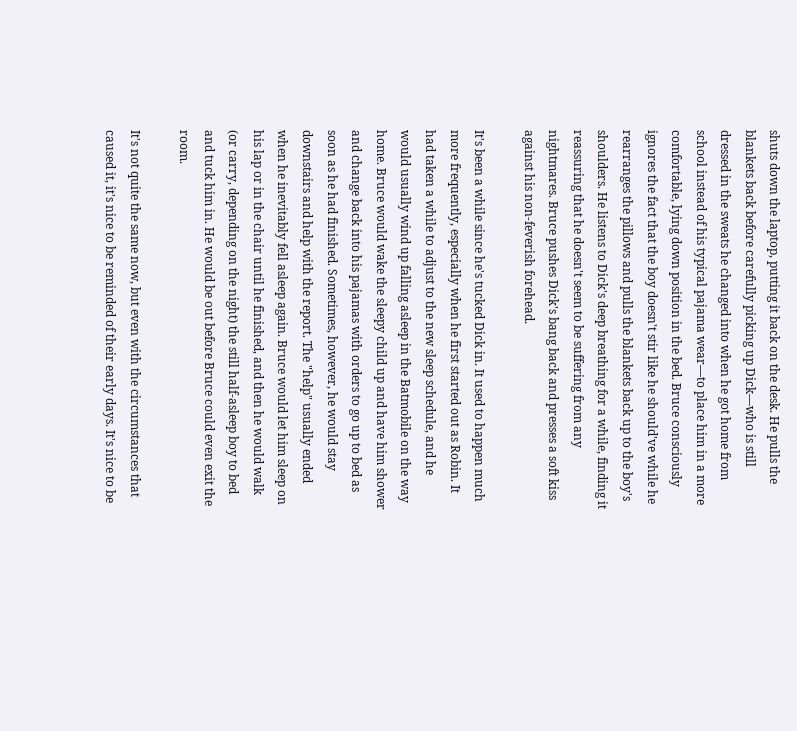shuts down the laptop, putting it back on the desk. He pulls the blankets back before carefully picking up Dick—who is still dressed in the sweats he changed into when he got home from school instead of his typical pajama wear—to place him in a more comfortable, lying down position in the bed. Bruce consciously ignores the fact that the boy doesn't stir like he should've while he rearranges the pillows and pulls the blankets back up to the boy's shoulders. He listens to Dick's deep breathing for a while, finding it reassuring that he doesn't seem to be suffering from any nightmares. Bruce pushes Dick's bang back and presses a soft kiss against his non-feverish forehead.

It's been a while since he's tucked Dick in. It used to happen much more frequently, especially when he first started out as Robin. It had taken a while to adjust to the new sleep schedule, and he would usually wind up falling asleep in the Batmobile on the way home. Bruce would wake the sleepy child up and have him shower and change back into his pajamas with orders to go up to bed as soon as he had finished. Sometimes, however, he would stay downstairs and help with the report. The "help" usually ended when he inevitably fell asleep again. Bruce would let him sleep on his lap or in the chair until he finished, and then he would walk (or carry, depending on the night) the still half-asleep boy to bed and tuck him in. He would be out before Bruce could even exit the room.

It's not quite the same now, but even with the circumstances that caused it, it's nice to be reminded of their early days. It's nice to be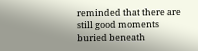reminded that there are still good moments buried beneath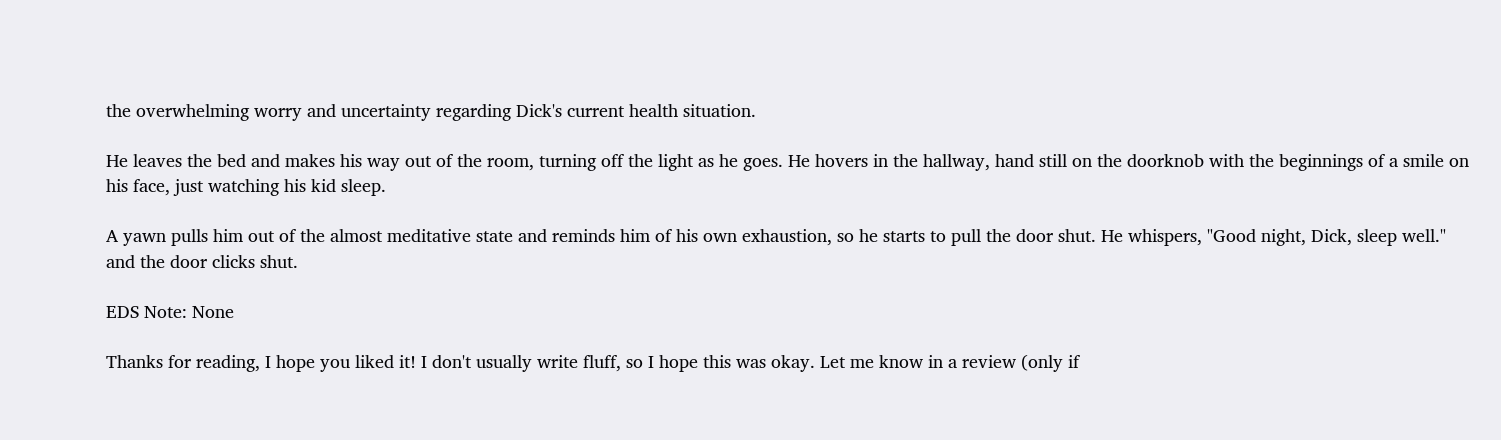the overwhelming worry and uncertainty regarding Dick's current health situation.

He leaves the bed and makes his way out of the room, turning off the light as he goes. He hovers in the hallway, hand still on the doorknob with the beginnings of a smile on his face, just watching his kid sleep.

A yawn pulls him out of the almost meditative state and reminds him of his own exhaustion, so he starts to pull the door shut. He whispers, "Good night, Dick, sleep well." and the door clicks shut.

EDS Note: None

Thanks for reading, I hope you liked it! I don't usually write fluff, so I hope this was okay. Let me know in a review (only if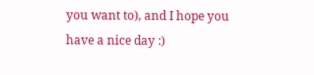you want to), and I hope you have a nice day :)